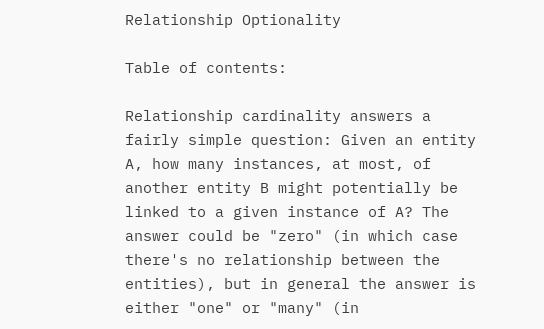Relationship Optionality

Table of contents:

Relationship cardinality answers a fairly simple question: Given an entity A, how many instances, at most, of another entity B might potentially be linked to a given instance of A? The answer could be "zero" (in which case there's no relationship between the entities), but in general the answer is either "one" or "many" (in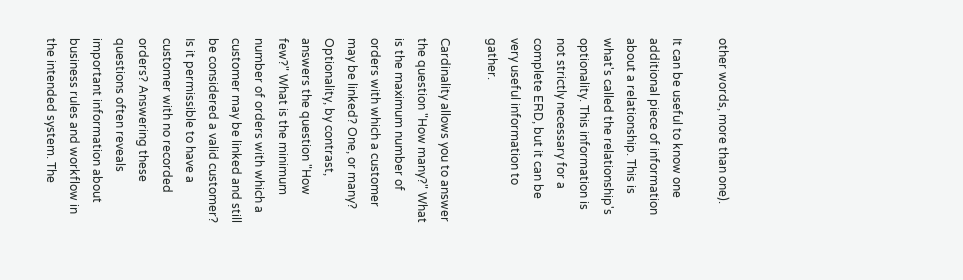other words, more than one).

It can be useful to know one additional piece of information about a relationship. This is what's called the relationship's optionality. This information is not strictly necessary for a complete ERD, but it can be very useful information to gather.

Cardinality allows you to answer the question "How many?" What is the maximum number of orders with which a customer may be linked? One, or many? Optionality, by contrast, answers the question "How few?" What is the minimum number of orders with which a customer may be linked and still be considered a valid customer? Is it permissible to have a customer with no recorded orders? Answering these questions often reveals important information about business rules and workflow in the intended system. The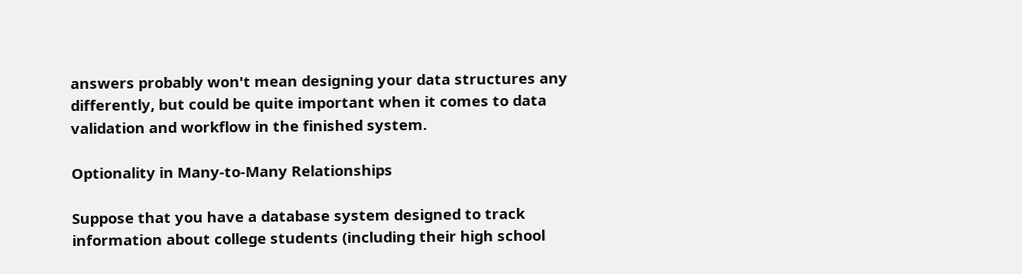answers probably won't mean designing your data structures any differently, but could be quite important when it comes to data validation and workflow in the finished system.

Optionality in Many-to-Many Relationships

Suppose that you have a database system designed to track information about college students (including their high school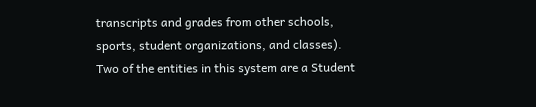transcripts and grades from other schools, sports, student organizations, and classes). Two of the entities in this system are a Student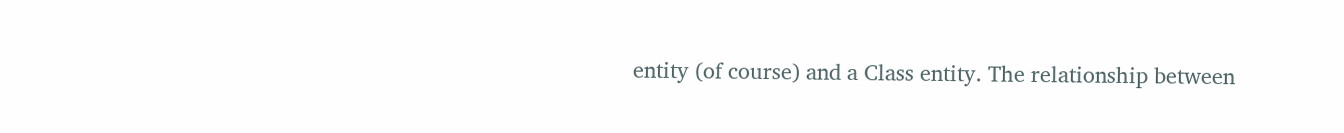entity (of course) and a Class entity. The relationship between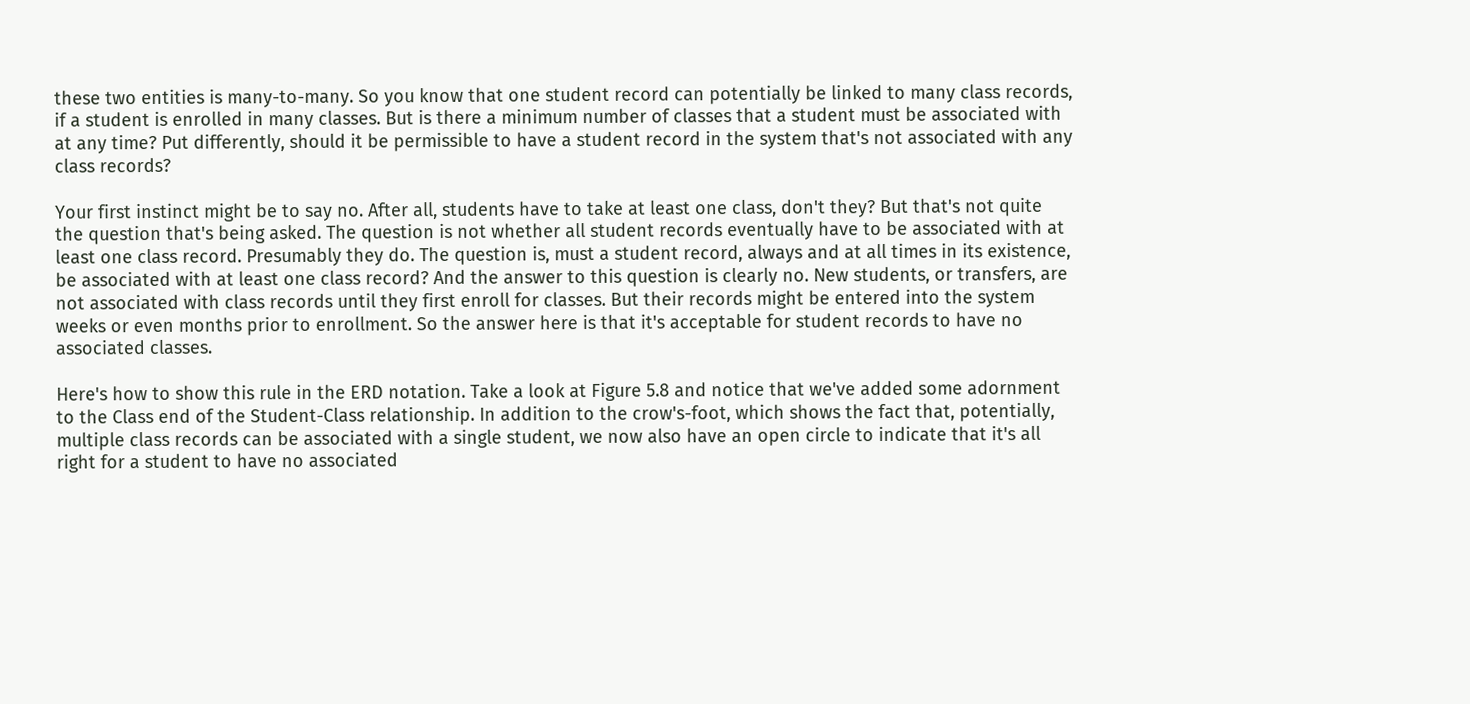these two entities is many-to-many. So you know that one student record can potentially be linked to many class records, if a student is enrolled in many classes. But is there a minimum number of classes that a student must be associated with at any time? Put differently, should it be permissible to have a student record in the system that's not associated with any class records?

Your first instinct might be to say no. After all, students have to take at least one class, don't they? But that's not quite the question that's being asked. The question is not whether all student records eventually have to be associated with at least one class record. Presumably they do. The question is, must a student record, always and at all times in its existence, be associated with at least one class record? And the answer to this question is clearly no. New students, or transfers, are not associated with class records until they first enroll for classes. But their records might be entered into the system weeks or even months prior to enrollment. So the answer here is that it's acceptable for student records to have no associated classes.

Here's how to show this rule in the ERD notation. Take a look at Figure 5.8 and notice that we've added some adornment to the Class end of the Student-Class relationship. In addition to the crow's-foot, which shows the fact that, potentially, multiple class records can be associated with a single student, we now also have an open circle to indicate that it's all right for a student to have no associated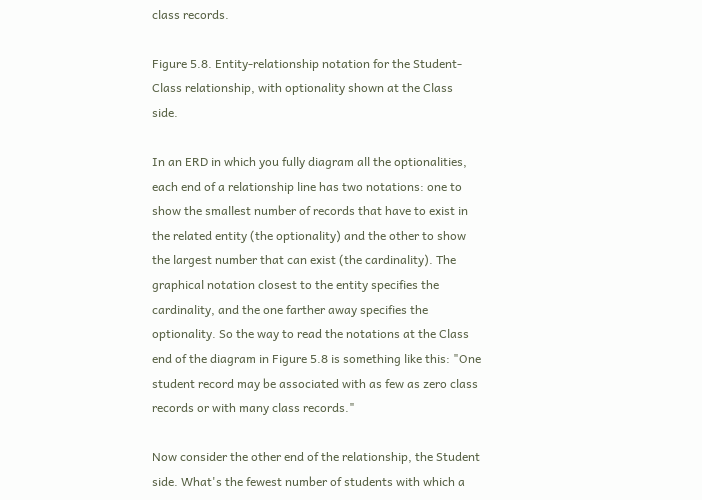class records.

Figure 5.8. Entity-relationship notation for the Student-Class relationship, with optionality shown at the Class side.

In an ERD in which you fully diagram all the optionalities, each end of a relationship line has two notations: one to show the smallest number of records that have to exist in the related entity (the optionality) and the other to show the largest number that can exist (the cardinality). The graphical notation closest to the entity specifies the cardinality, and the one farther away specifies the optionality. So the way to read the notations at the Class end of the diagram in Figure 5.8 is something like this: "One student record may be associated with as few as zero class records or with many class records."

Now consider the other end of the relationship, the Student side. What's the fewest number of students with which a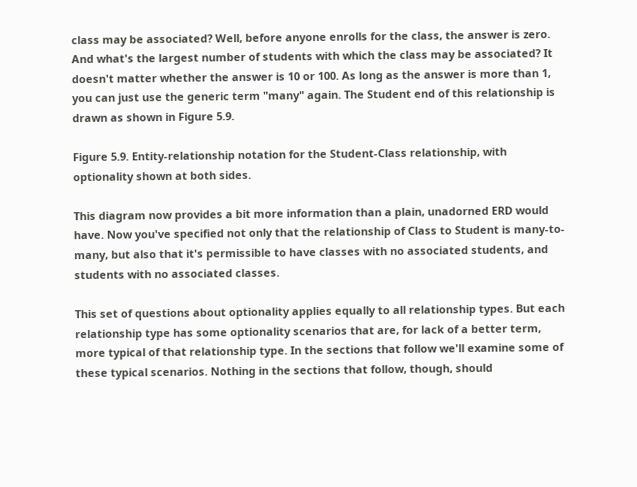class may be associated? Well, before anyone enrolls for the class, the answer is zero. And what's the largest number of students with which the class may be associated? It doesn't matter whether the answer is 10 or 100. As long as the answer is more than 1, you can just use the generic term "many" again. The Student end of this relationship is drawn as shown in Figure 5.9.

Figure 5.9. Entity-relationship notation for the Student-Class relationship, with optionality shown at both sides.

This diagram now provides a bit more information than a plain, unadorned ERD would have. Now you've specified not only that the relationship of Class to Student is many-to-many, but also that it's permissible to have classes with no associated students, and students with no associated classes.

This set of questions about optionality applies equally to all relationship types. But each relationship type has some optionality scenarios that are, for lack of a better term, more typical of that relationship type. In the sections that follow we'll examine some of these typical scenarios. Nothing in the sections that follow, though, should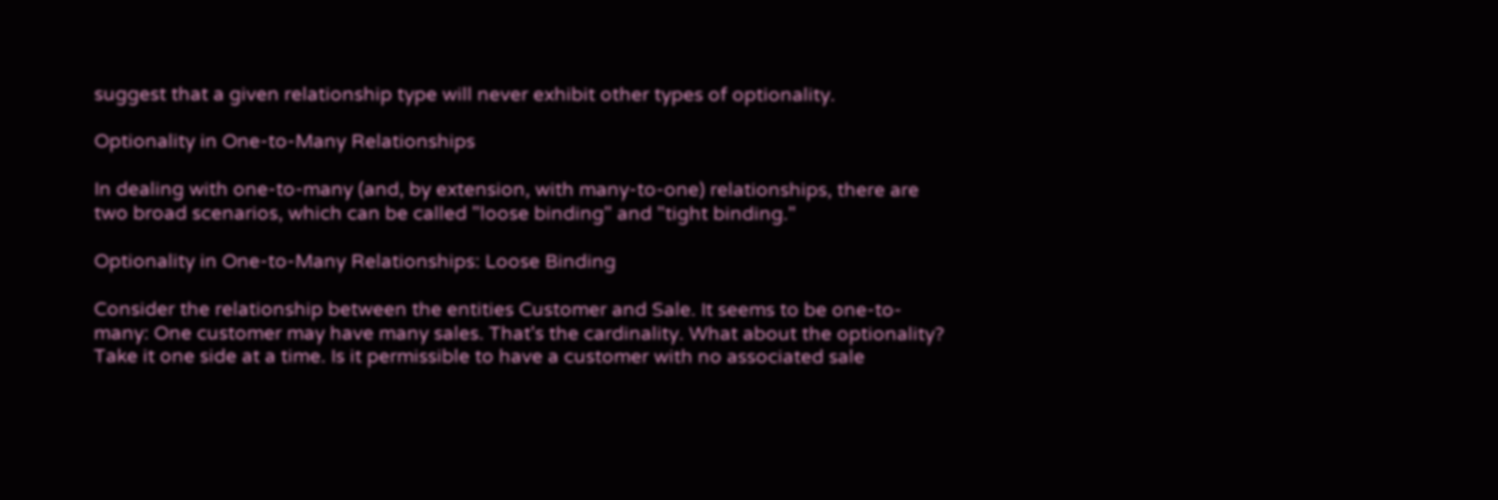suggest that a given relationship type will never exhibit other types of optionality.

Optionality in One-to-Many Relationships

In dealing with one-to-many (and, by extension, with many-to-one) relationships, there are two broad scenarios, which can be called "loose binding" and "tight binding."

Optionality in One-to-Many Relationships: Loose Binding

Consider the relationship between the entities Customer and Sale. It seems to be one-to-many: One customer may have many sales. That's the cardinality. What about the optionality? Take it one side at a time. Is it permissible to have a customer with no associated sale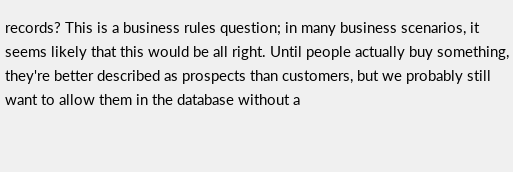records? This is a business rules question; in many business scenarios, it seems likely that this would be all right. Until people actually buy something, they're better described as prospects than customers, but we probably still want to allow them in the database without a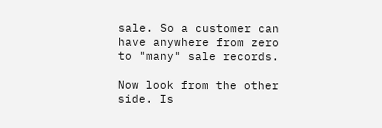sale. So a customer can have anywhere from zero to "many" sale records.

Now look from the other side. Is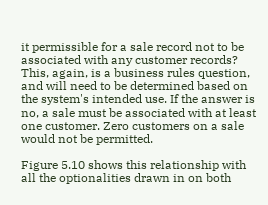it permissible for a sale record not to be associated with any customer records? This, again, is a business rules question, and will need to be determined based on the system's intended use. If the answer is no, a sale must be associated with at least one customer. Zero customers on a sale would not be permitted.

Figure 5.10 shows this relationship with all the optionalities drawn in on both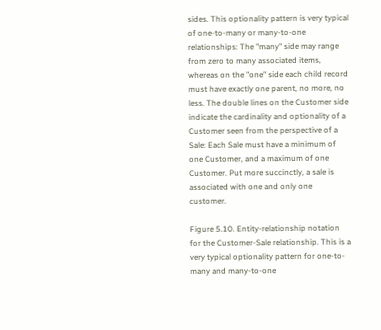sides. This optionality pattern is very typical of one-to-many or many-to-one relationships: The "many" side may range from zero to many associated items, whereas on the "one" side each child record must have exactly one parent, no more, no less. The double lines on the Customer side indicate the cardinality and optionality of a Customer seen from the perspective of a Sale: Each Sale must have a minimum of one Customer, and a maximum of one Customer. Put more succinctly, a sale is associated with one and only one customer.

Figure 5.10. Entity-relationship notation for the Customer-Sale relationship. This is a very typical optionality pattern for one-to-many and many-to-one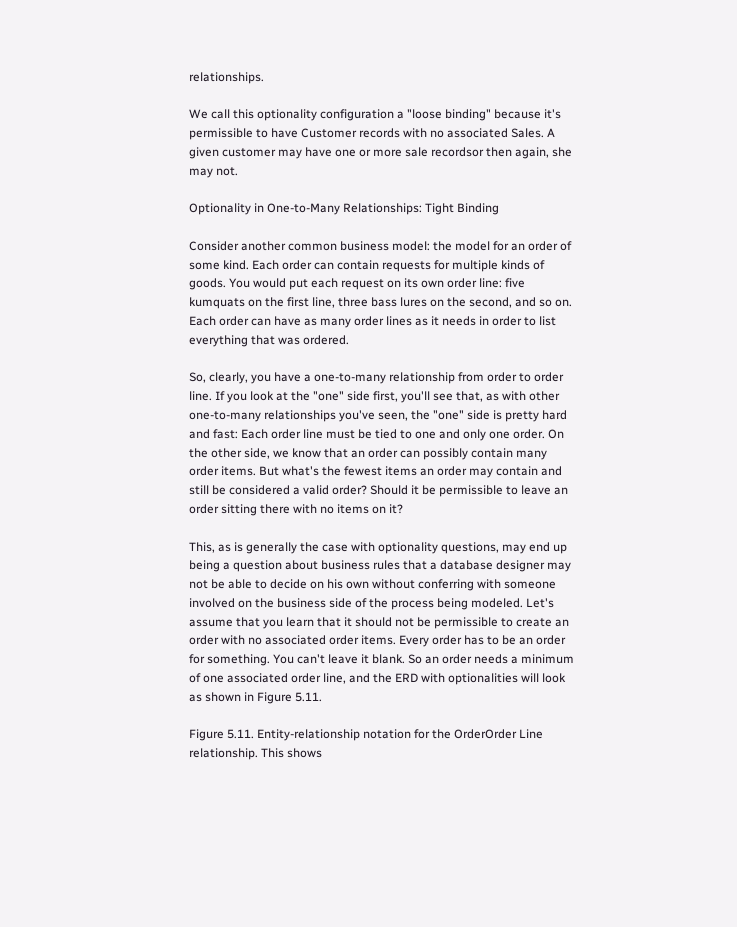relationships.

We call this optionality configuration a "loose binding" because it's permissible to have Customer records with no associated Sales. A given customer may have one or more sale recordsor then again, she may not.

Optionality in One-to-Many Relationships: Tight Binding

Consider another common business model: the model for an order of some kind. Each order can contain requests for multiple kinds of goods. You would put each request on its own order line: five kumquats on the first line, three bass lures on the second, and so on. Each order can have as many order lines as it needs in order to list everything that was ordered.

So, clearly, you have a one-to-many relationship from order to order line. If you look at the "one" side first, you'll see that, as with other one-to-many relationships you've seen, the "one" side is pretty hard and fast: Each order line must be tied to one and only one order. On the other side, we know that an order can possibly contain many order items. But what's the fewest items an order may contain and still be considered a valid order? Should it be permissible to leave an order sitting there with no items on it?

This, as is generally the case with optionality questions, may end up being a question about business rules that a database designer may not be able to decide on his own without conferring with someone involved on the business side of the process being modeled. Let's assume that you learn that it should not be permissible to create an order with no associated order items. Every order has to be an order for something. You can't leave it blank. So an order needs a minimum of one associated order line, and the ERD with optionalities will look as shown in Figure 5.11.

Figure 5.11. Entity-relationship notation for the OrderOrder Line relationship. This shows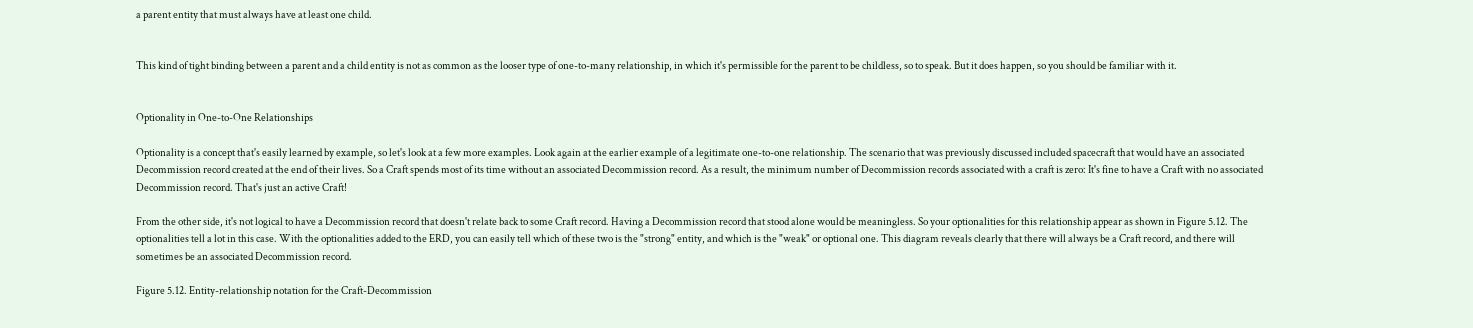a parent entity that must always have at least one child.


This kind of tight binding between a parent and a child entity is not as common as the looser type of one-to-many relationship, in which it's permissible for the parent to be childless, so to speak. But it does happen, so you should be familiar with it.


Optionality in One-to-One Relationships

Optionality is a concept that's easily learned by example, so let's look at a few more examples. Look again at the earlier example of a legitimate one-to-one relationship. The scenario that was previously discussed included spacecraft that would have an associated Decommission record created at the end of their lives. So a Craft spends most of its time without an associated Decommission record. As a result, the minimum number of Decommission records associated with a craft is zero: It's fine to have a Craft with no associated Decommission record. That's just an active Craft!

From the other side, it's not logical to have a Decommission record that doesn't relate back to some Craft record. Having a Decommission record that stood alone would be meaningless. So your optionalities for this relationship appear as shown in Figure 5.12. The optionalities tell a lot in this case. With the optionalities added to the ERD, you can easily tell which of these two is the "strong" entity, and which is the "weak" or optional one. This diagram reveals clearly that there will always be a Craft record, and there will sometimes be an associated Decommission record.

Figure 5.12. Entity-relationship notation for the Craft-Decommission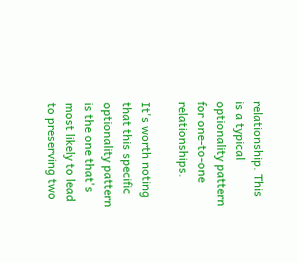relationship. This is a typical optionality pattern for one-to-one relationships.

It's worth noting that this specific optionality pattern is the one that's most likely to lead to preserving two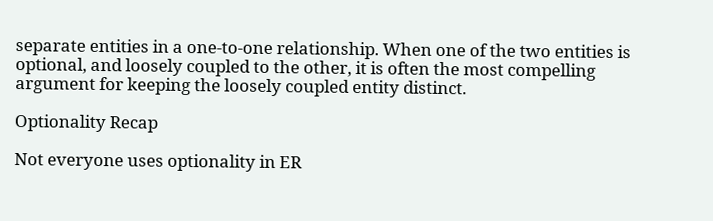separate entities in a one-to-one relationship. When one of the two entities is optional, and loosely coupled to the other, it is often the most compelling argument for keeping the loosely coupled entity distinct.

Optionality Recap

Not everyone uses optionality in ER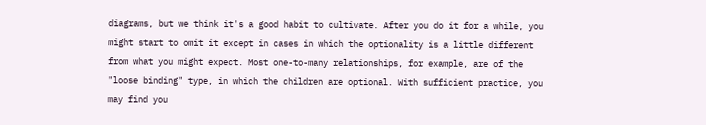diagrams, but we think it's a good habit to cultivate. After you do it for a while, you might start to omit it except in cases in which the optionality is a little different from what you might expect. Most one-to-many relationships, for example, are of the "loose binding" type, in which the children are optional. With sufficient practice, you may find you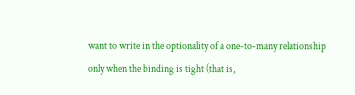want to write in the optionality of a one-to-many relationship only when the binding is tight (that is,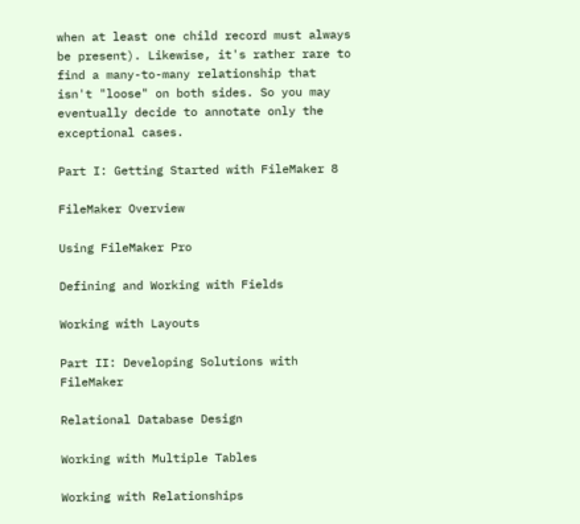when at least one child record must always be present). Likewise, it's rather rare to find a many-to-many relationship that isn't "loose" on both sides. So you may eventually decide to annotate only the exceptional cases.

Part I: Getting Started with FileMaker 8

FileMaker Overview

Using FileMaker Pro

Defining and Working with Fields

Working with Layouts

Part II: Developing Solutions with FileMaker

Relational Database Design

Working with Multiple Tables

Working with Relationships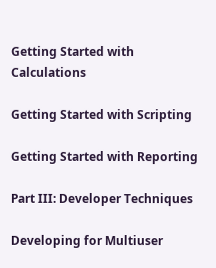Getting Started with Calculations

Getting Started with Scripting

Getting Started with Reporting

Part III: Developer Techniques

Developing for Multiuser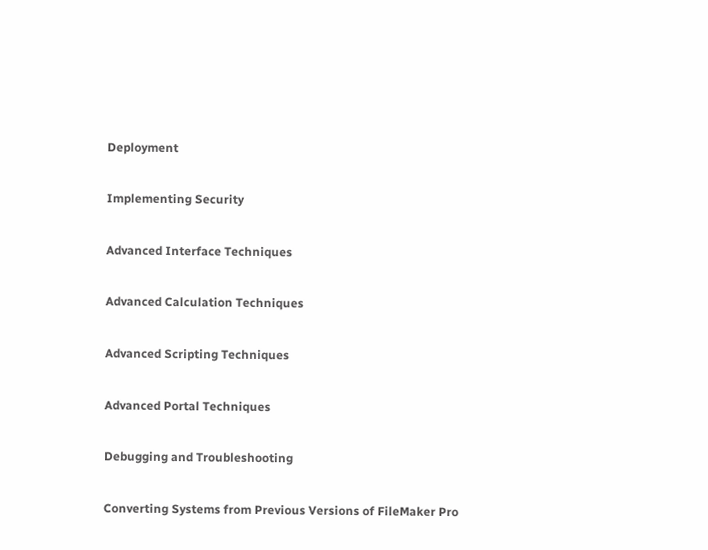Deployment

Implementing Security

Advanced Interface Techniques

Advanced Calculation Techniques

Advanced Scripting Techniques

Advanced Portal Techniques

Debugging and Troubleshooting

Converting Systems from Previous Versions of FileMaker Pro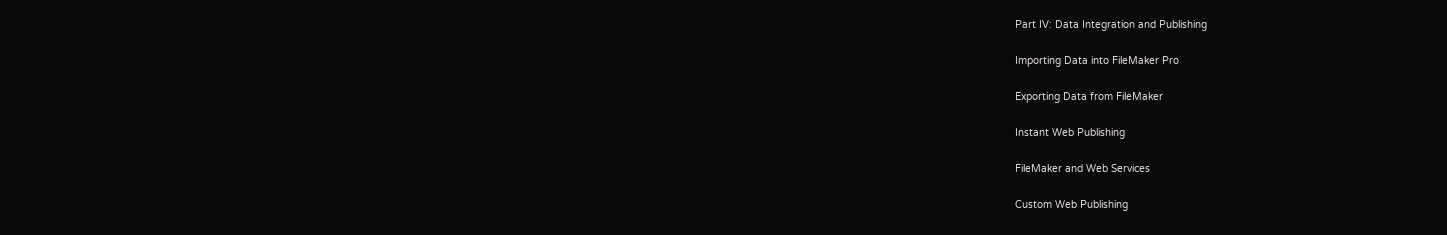Part IV: Data Integration and Publishing

Importing Data into FileMaker Pro

Exporting Data from FileMaker

Instant Web Publishing

FileMaker and Web Services

Custom Web Publishing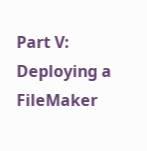Part V: Deploying a FileMaker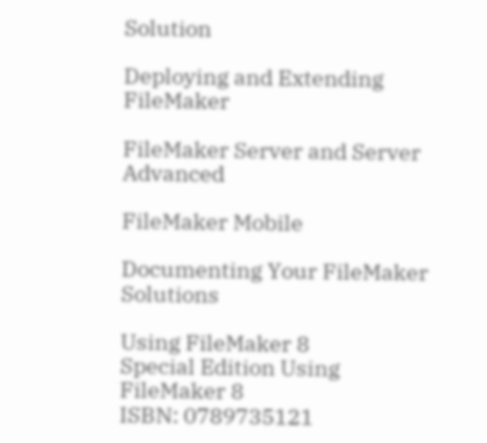Solution

Deploying and Extending FileMaker

FileMaker Server and Server Advanced

FileMaker Mobile

Documenting Your FileMaker Solutions

Using FileMaker 8
Special Edition Using FileMaker 8
ISBN: 0789735121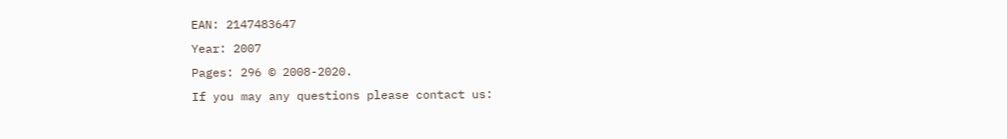EAN: 2147483647
Year: 2007
Pages: 296 © 2008-2020.
If you may any questions please contact us: